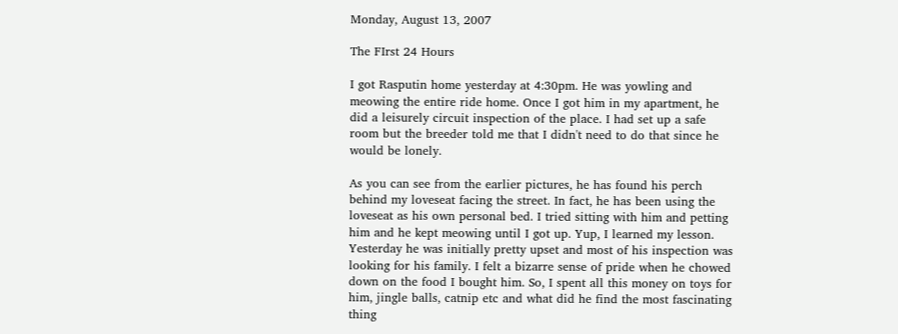Monday, August 13, 2007

The FIrst 24 Hours

I got Rasputin home yesterday at 4:30pm. He was yowling and meowing the entire ride home. Once I got him in my apartment, he did a leisurely circuit inspection of the place. I had set up a safe room but the breeder told me that I didn't need to do that since he would be lonely.

As you can see from the earlier pictures, he has found his perch behind my loveseat facing the street. In fact, he has been using the loveseat as his own personal bed. I tried sitting with him and petting him and he kept meowing until I got up. Yup, I learned my lesson. Yesterday he was initially pretty upset and most of his inspection was looking for his family. I felt a bizarre sense of pride when he chowed down on the food I bought him. So, I spent all this money on toys for him, jingle balls, catnip etc and what did he find the most fascinating thing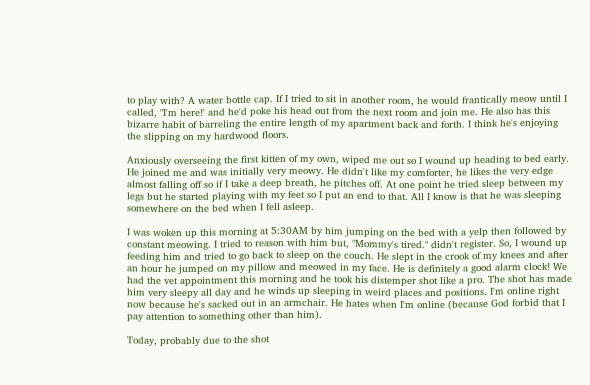to play with? A water bottle cap. If I tried to sit in another room, he would frantically meow until I called, "I'm here!' and he'd poke his head out from the next room and join me. He also has this bizarre habit of barreling the entire length of my apartment back and forth. I think he's enjoying the slipping on my hardwood floors.

Anxiously overseeing the first kitten of my own, wiped me out so I wound up heading to bed early. He joined me and was initially very meowy. He didn't like my comforter, he likes the very edge almost falling off so if I take a deep breath, he pitches off. At one point he tried sleep between my legs but he started playing with my feet so I put an end to that. All I know is that he was sleeping somewhere on the bed when I fell asleep.

I was woken up this morning at 5:30AM by him jumping on the bed with a yelp then followed by constant meowing. I tried to reason with him but, "Mommy's tired." didn't register. So, I wound up feeding him and tried to go back to sleep on the couch. He slept in the crook of my knees and after an hour he jumped on my pillow and meowed in my face. He is definitely a good alarm clock! We had the vet appointment this morning and he took his distemper shot like a pro. The shot has made him very sleepy all day and he winds up sleeping in weird places and positions. I'm online right now because he's sacked out in an armchair. He hates when I'm online (because God forbid that I pay attention to something other than him).

Today, probably due to the shot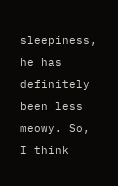sleepiness, he has definitely been less meowy. So, I think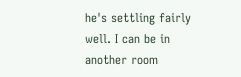he's settling fairly well. I can be in another room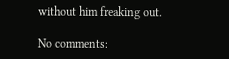without him freaking out.

No comments: